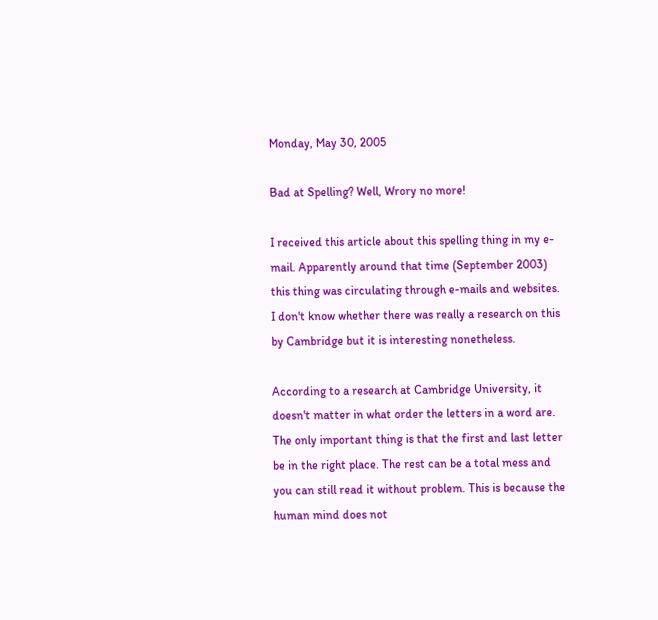Monday, May 30, 2005

Bad at Spelling? Well, Wrory no more!

I received this article about this spelling thing in my e-mail. Apparently around that time (September 2003) this thing was circulating through e-mails and websites. I don't know whether there was really a research on this by Cambridge but it is interesting nonetheless.

According to a research at Cambridge University, it doesn't matter in what order the letters in a word are. The only important thing is that the first and last letter be in the right place. The rest can be a total mess and you can still read it without problem. This is because the human mind does not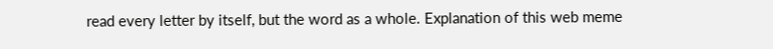read every letter by itself, but the word as a whole. Explanation of this web meme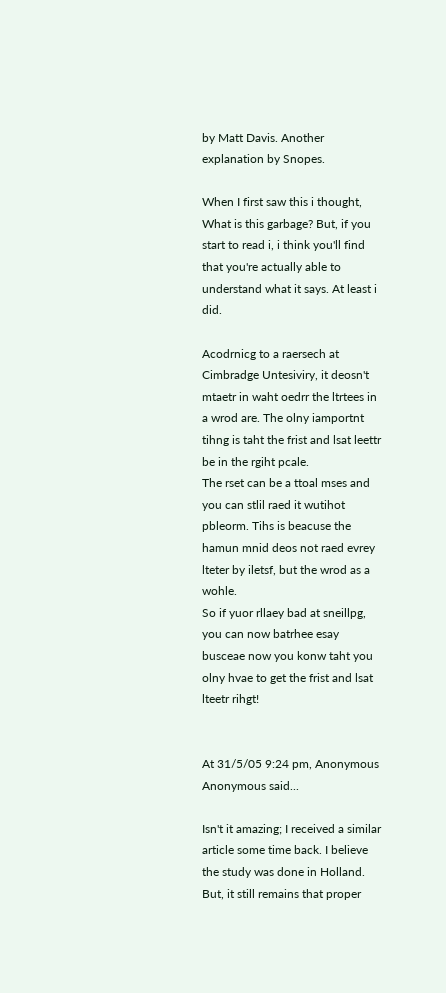by Matt Davis. Another explanation by Snopes.

When I first saw this i thought, What is this garbage? But, if you start to read i, i think you'll find that you're actually able to understand what it says. At least i did.

Acodrnicg to a raersech at Cimbradge Untesiviry, it deosn't mtaetr in waht oedrr the ltrtees in a wrod are. The olny iamportnt tihng is taht the frist and lsat leettr be in the rgiht pcale.
The rset can be a ttoal mses and you can stlil raed it wutihot pbleorm. Tihs is beacuse the hamun mnid deos not raed evrey lteter by iletsf, but the wrod as a wohle.
So if yuor rllaey bad at sneillpg, you can now batrhee esay busceae now you konw taht you olny hvae to get the frist and lsat lteetr rihgt!


At 31/5/05 9:24 pm, Anonymous Anonymous said...

Isn't it amazing; I received a similar article some time back. I believe the study was done in Holland. But, it still remains that proper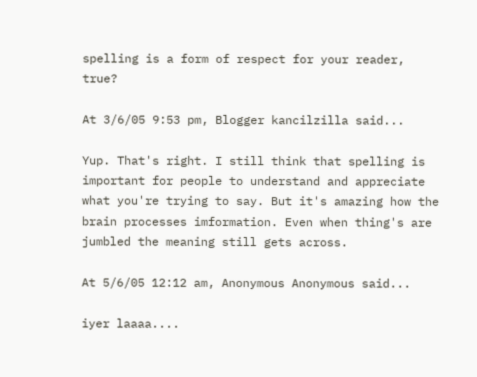spelling is a form of respect for your reader, true?

At 3/6/05 9:53 pm, Blogger kancilzilla said...

Yup. That's right. I still think that spelling is important for people to understand and appreciate what you're trying to say. But it's amazing how the brain processes imformation. Even when thing's are jumbled the meaning still gets across.

At 5/6/05 12:12 am, Anonymous Anonymous said...

iyer laaaa....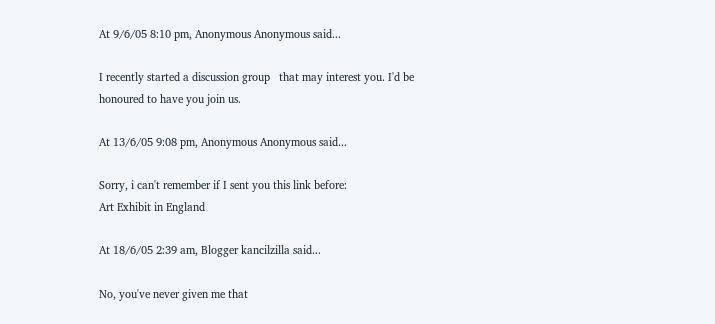At 9/6/05 8:10 pm, Anonymous Anonymous said...

I recently started a discussion group   that may interest you. I'd be honoured to have you join us.

At 13/6/05 9:08 pm, Anonymous Anonymous said...

Sorry, i can't remember if I sent you this link before:
Art Exhibit in England

At 18/6/05 2:39 am, Blogger kancilzilla said...

No, you've never given me that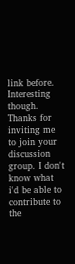link before. Interesting though. Thanks for inviting me to join your discussion group. I don't know what i'd be able to contribute to the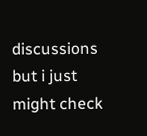discussions but i just might check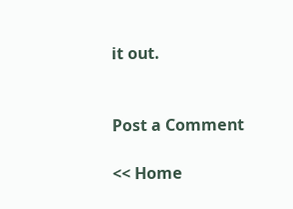it out.


Post a Comment

<< Home